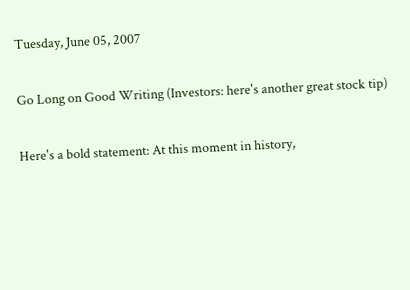Tuesday, June 05, 2007

Go Long on Good Writing (Investors: here's another great stock tip)

Here's a bold statement: At this moment in history,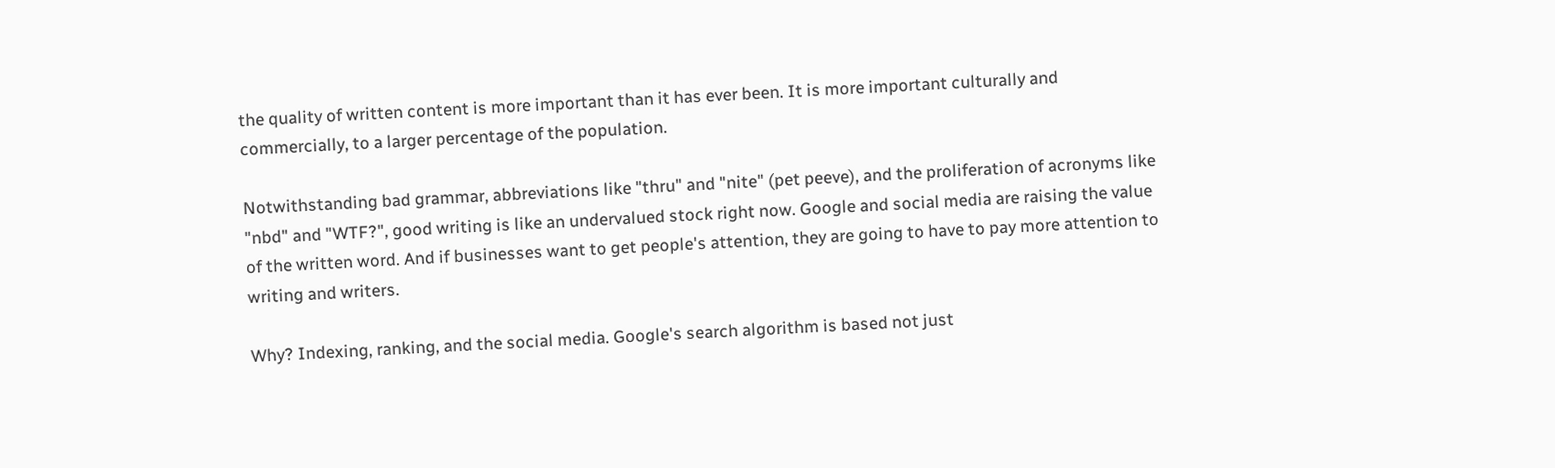the quality of written content is more important than it has ever been. It is more important culturally and commercially, to a larger percentage of the population.

Notwithstanding bad grammar, abbreviations like "thru" and "nite" (pet peeve), and the proliferation of acronyms like "nbd" and "WTF?", good writing is like an undervalued stock right now. Google and social media are raising the value of the written word. And if businesses want to get people's attention, they are going to have to pay more attention to writing and writers.

Why? Indexing, ranking, and the social media. Google's search algorithm is based not just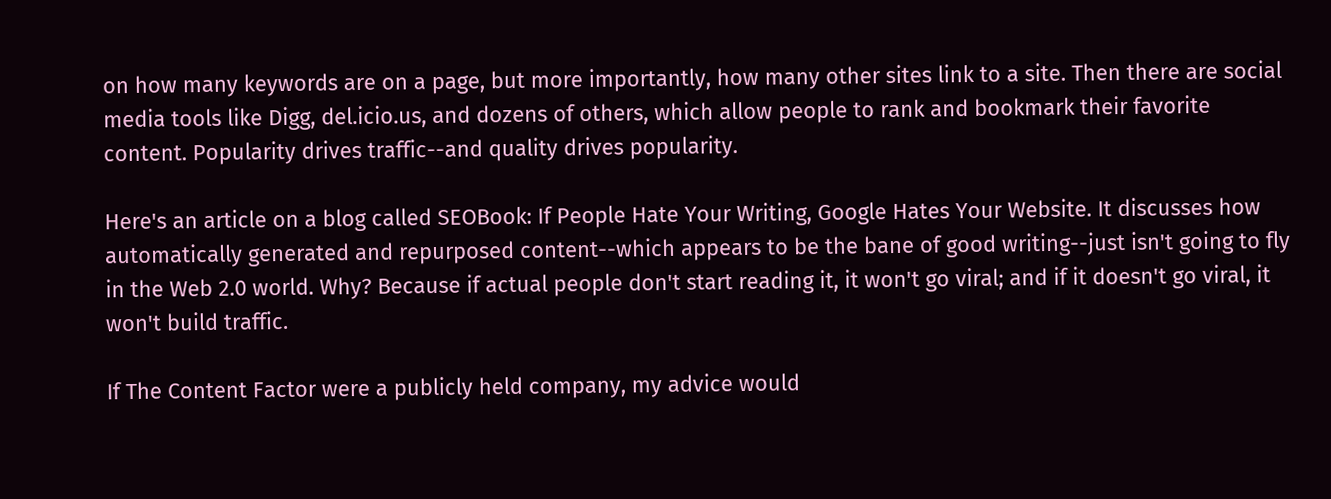on how many keywords are on a page, but more importantly, how many other sites link to a site. Then there are social media tools like Digg, del.icio.us, and dozens of others, which allow people to rank and bookmark their favorite content. Popularity drives traffic--and quality drives popularity.

Here's an article on a blog called SEOBook: If People Hate Your Writing, Google Hates Your Website. It discusses how automatically generated and repurposed content--which appears to be the bane of good writing--just isn't going to fly in the Web 2.0 world. Why? Because if actual people don't start reading it, it won't go viral; and if it doesn't go viral, it won't build traffic.

If The Content Factor were a publicly held company, my advice would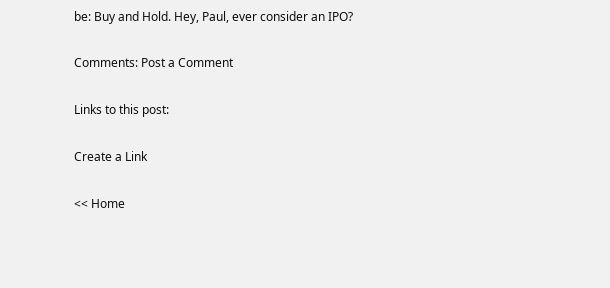be: Buy and Hold. Hey, Paul, ever consider an IPO?

Comments: Post a Comment

Links to this post:

Create a Link

<< Home